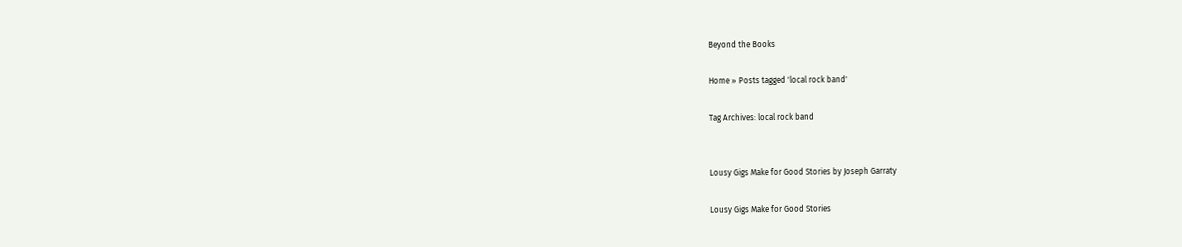Beyond the Books

Home » Posts tagged 'local rock band'

Tag Archives: local rock band


Lousy Gigs Make for Good Stories by Joseph Garraty

Lousy Gigs Make for Good Stories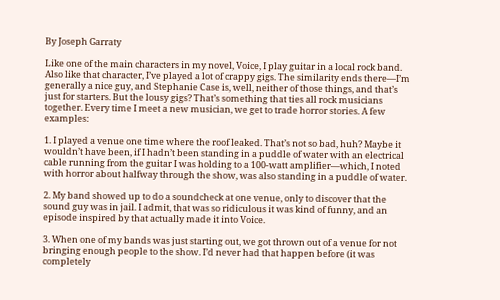By Joseph Garraty

Like one of the main characters in my novel, Voice, I play guitar in a local rock band. Also like that character, I’ve played a lot of crappy gigs. The similarity ends there—I’m generally a nice guy, and Stephanie Case is, well, neither of those things, and that’s just for starters. But the lousy gigs? That’s something that ties all rock musicians together. Every time I meet a new musician, we get to trade horror stories. A few examples:

1. I played a venue one time where the roof leaked. That’s not so bad, huh? Maybe it wouldn’t have been, if I hadn’t been standing in a puddle of water with an electrical cable running from the guitar I was holding to a 100-watt amplifier—which, I noted with horror about halfway through the show, was also standing in a puddle of water.

2. My band showed up to do a soundcheck at one venue, only to discover that the sound guy was in jail. I admit, that was so ridiculous it was kind of funny, and an episode inspired by that actually made it into Voice.

3. When one of my bands was just starting out, we got thrown out of a venue for not bringing enough people to the show. I’d never had that happen before (it was completely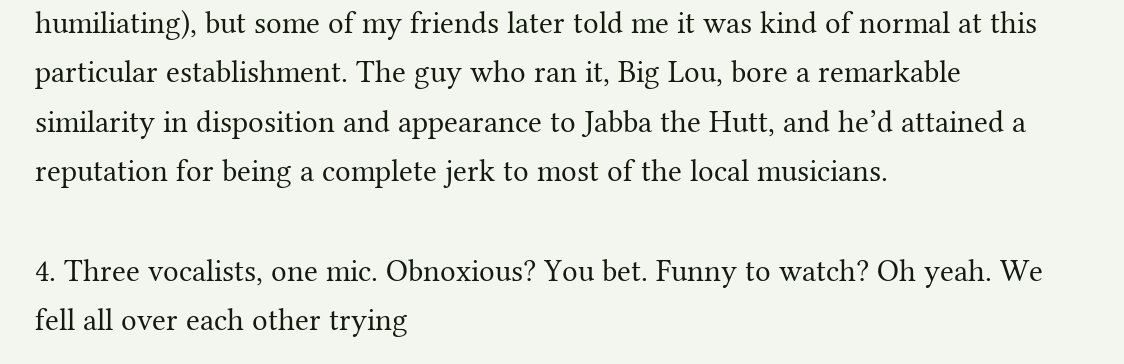humiliating), but some of my friends later told me it was kind of normal at this particular establishment. The guy who ran it, Big Lou, bore a remarkable similarity in disposition and appearance to Jabba the Hutt, and he’d attained a reputation for being a complete jerk to most of the local musicians.

4. Three vocalists, one mic. Obnoxious? You bet. Funny to watch? Oh yeah. We fell all over each other trying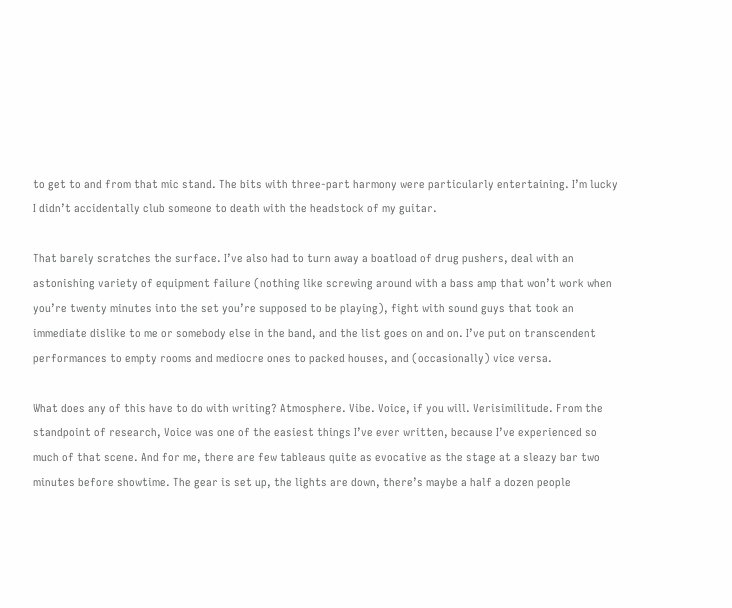to get to and from that mic stand. The bits with three-part harmony were particularly entertaining. I’m lucky I didn’t accidentally club someone to death with the headstock of my guitar.

That barely scratches the surface. I’ve also had to turn away a boatload of drug pushers, deal with an astonishing variety of equipment failure (nothing like screwing around with a bass amp that won’t work when you’re twenty minutes into the set you’re supposed to be playing), fight with sound guys that took an immediate dislike to me or somebody else in the band, and the list goes on and on. I’ve put on transcendent performances to empty rooms and mediocre ones to packed houses, and (occasionally) vice versa.

What does any of this have to do with writing? Atmosphere. Vibe. Voice, if you will. Verisimilitude. From the standpoint of research, Voice was one of the easiest things I’ve ever written, because I’ve experienced so much of that scene. And for me, there are few tableaus quite as evocative as the stage at a sleazy bar two minutes before showtime. The gear is set up, the lights are down, there’s maybe a half a dozen people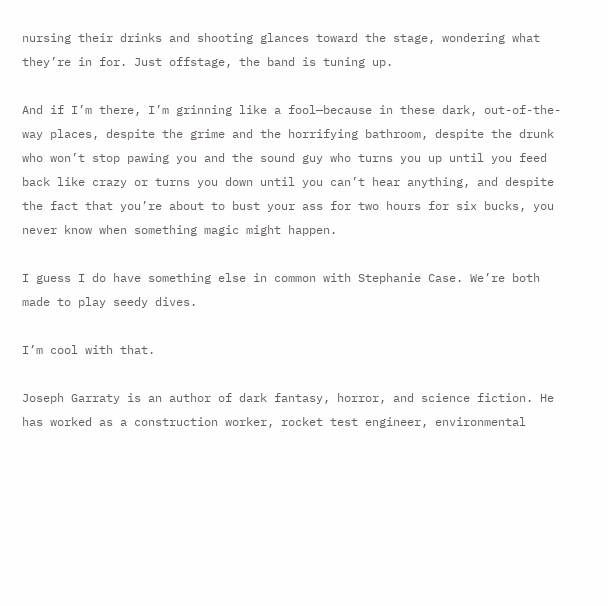nursing their drinks and shooting glances toward the stage, wondering what they’re in for. Just offstage, the band is tuning up.

And if I’m there, I’m grinning like a fool—because in these dark, out-of-the-way places, despite the grime and the horrifying bathroom, despite the drunk who won’t stop pawing you and the sound guy who turns you up until you feed back like crazy or turns you down until you can’t hear anything, and despite the fact that you’re about to bust your ass for two hours for six bucks, you never know when something magic might happen.

I guess I do have something else in common with Stephanie Case. We’re both made to play seedy dives.

I’m cool with that.

Joseph Garraty is an author of dark fantasy, horror, and science fiction. He has worked as a construction worker, rocket test engineer, environmental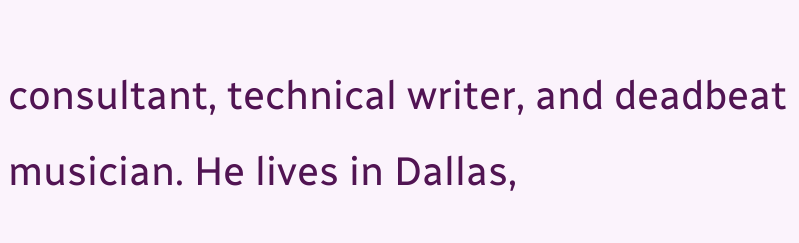consultant, technical writer, and deadbeat musician. He lives in Dallas,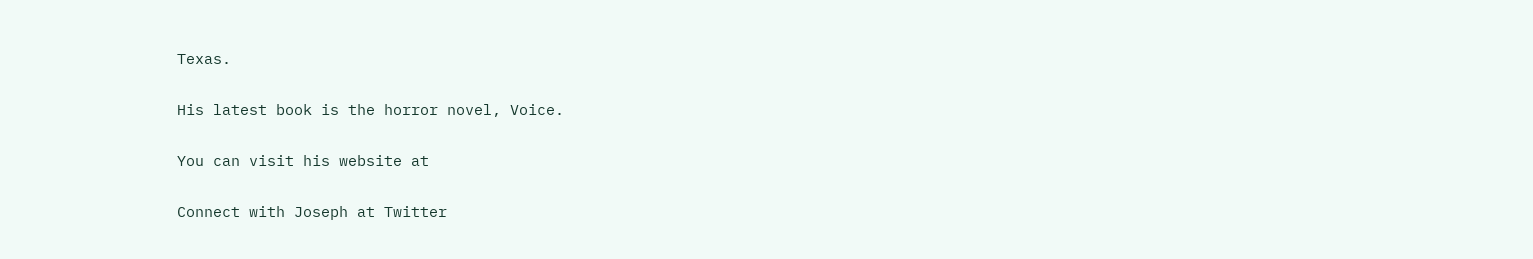Texas.

His latest book is the horror novel, Voice.

You can visit his website at

Connect with Joseph at Twitter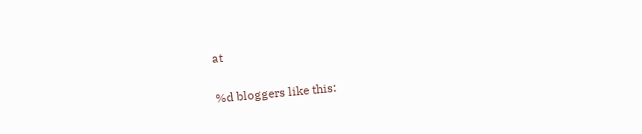at

%d bloggers like this: